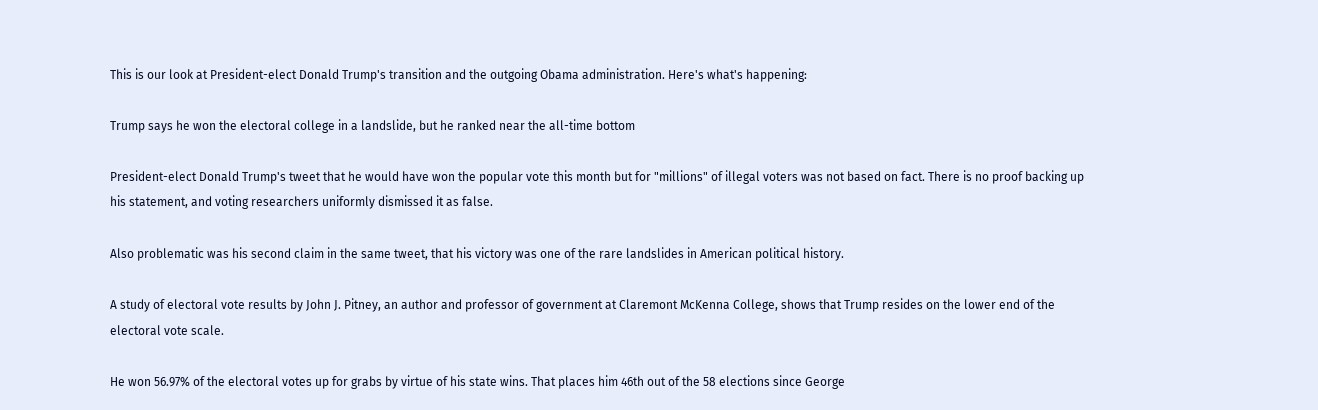This is our look at President-elect Donald Trump's transition and the outgoing Obama administration. Here's what's happening:

Trump says he won the electoral college in a landslide, but he ranked near the all-time bottom

President-elect Donald Trump's tweet that he would have won the popular vote this month but for "millions" of illegal voters was not based on fact. There is no proof backing up his statement, and voting researchers uniformly dismissed it as false.

Also problematic was his second claim in the same tweet, that his victory was one of the rare landslides in American political history.

A study of electoral vote results by John J. Pitney, an author and professor of government at Claremont McKenna College, shows that Trump resides on the lower end of the electoral vote scale.

He won 56.97% of the electoral votes up for grabs by virtue of his state wins. That places him 46th out of the 58 elections since George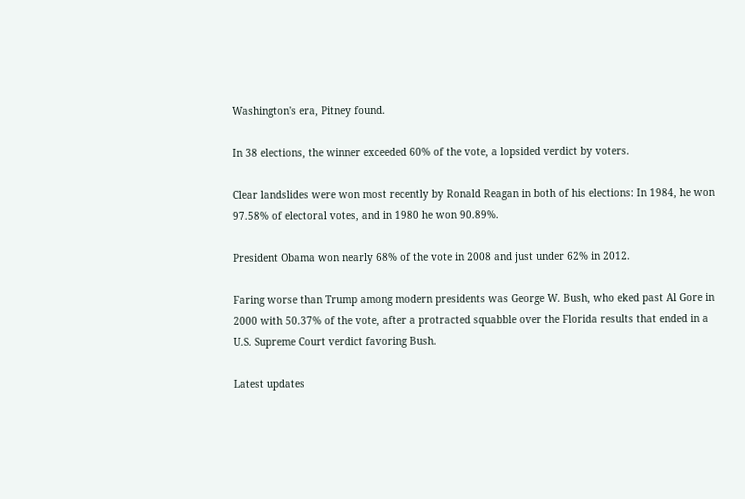Washington's era, Pitney found.

In 38 elections, the winner exceeded 60% of the vote, a lopsided verdict by voters.

Clear landslides were won most recently by Ronald Reagan in both of his elections: In 1984, he won 97.58% of electoral votes, and in 1980 he won 90.89%.

President Obama won nearly 68% of the vote in 2008 and just under 62% in 2012.

Faring worse than Trump among modern presidents was George W. Bush, who eked past Al Gore in 2000 with 50.37% of the vote, after a protracted squabble over the Florida results that ended in a U.S. Supreme Court verdict favoring Bush.

Latest updates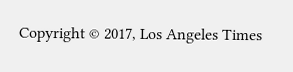Copyright © 2017, Los Angeles Times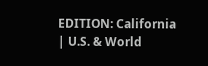EDITION: California | U.S. & World